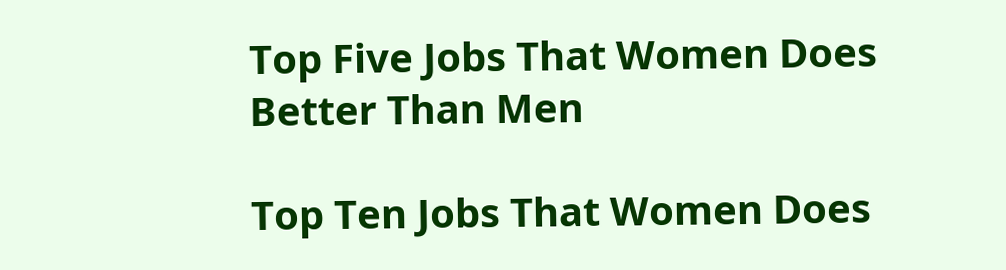Top Five Jobs That Women Does Better Than Men

Top Ten Jobs That Women Does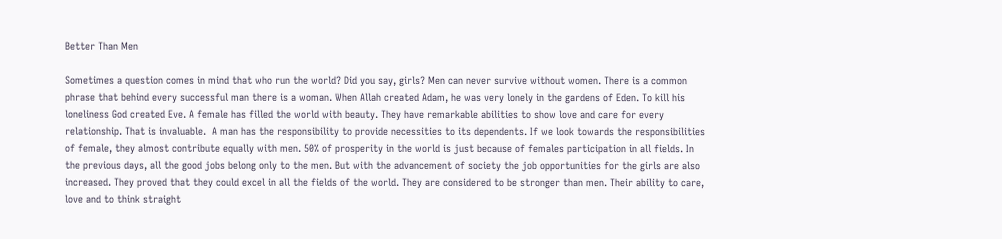Better Than Men

Sometimes a question comes in mind that who run the world? Did you say, girls? Men can never survive without women. There is a common phrase that behind every successful man there is a woman. When Allah created Adam, he was very lonely in the gardens of Eden. To kill his loneliness God created Eve. A female has filled the world with beauty. They have remarkable abilities to show love and care for every relationship. That is invaluable.  A man has the responsibility to provide necessities to its dependents. If we look towards the responsibilities of female, they almost contribute equally with men. 50% of prosperity in the world is just because of females participation in all fields. In the previous days, all the good jobs belong only to the men. But with the advancement of society the job opportunities for the girls are also increased. They proved that they could excel in all the fields of the world. They are considered to be stronger than men. Their ability to care, love and to think straight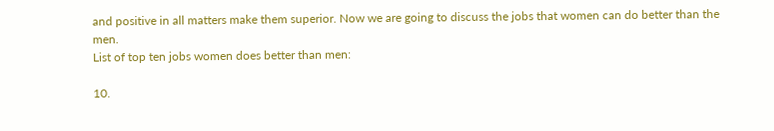and positive in all matters make them superior. Now we are going to discuss the jobs that women can do better than the men.
List of top ten jobs women does better than men:

10.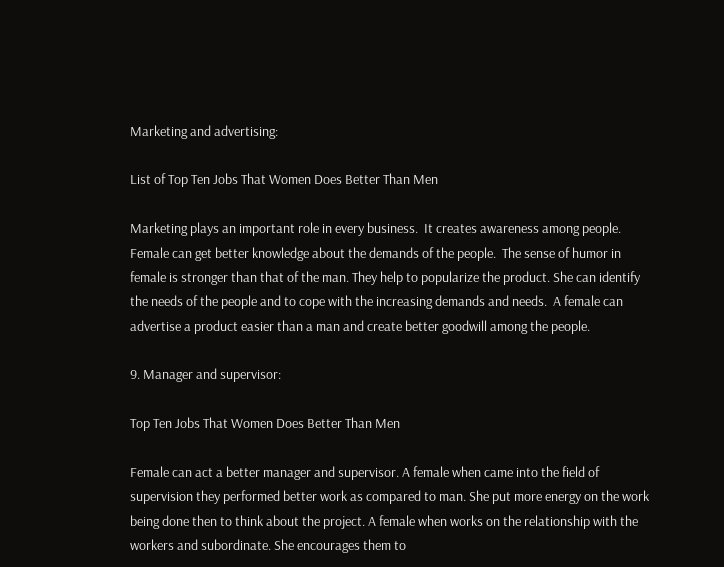Marketing and advertising:

List of Top Ten Jobs That Women Does Better Than Men

Marketing plays an important role in every business.  It creates awareness among people. Female can get better knowledge about the demands of the people.  The sense of humor in female is stronger than that of the man. They help to popularize the product. She can identify the needs of the people and to cope with the increasing demands and needs.  A female can advertise a product easier than a man and create better goodwill among the people.

9. Manager and supervisor:

Top Ten Jobs That Women Does Better Than Men

Female can act a better manager and supervisor. A female when came into the field of supervision they performed better work as compared to man. She put more energy on the work being done then to think about the project. A female when works on the relationship with the workers and subordinate. She encourages them to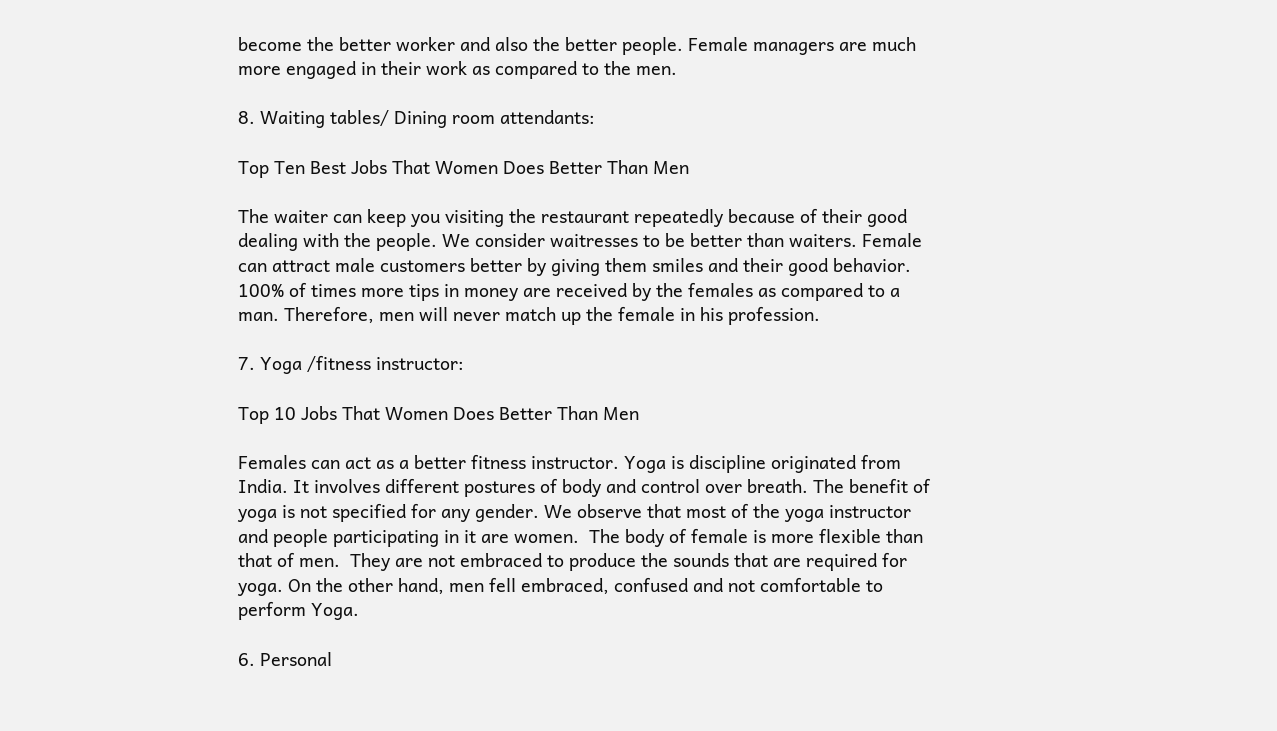become the better worker and also the better people. Female managers are much more engaged in their work as compared to the men.

8. Waiting tables/ Dining room attendants:

Top Ten Best Jobs That Women Does Better Than Men

The waiter can keep you visiting the restaurant repeatedly because of their good dealing with the people. We consider waitresses to be better than waiters. Female can attract male customers better by giving them smiles and their good behavior. 100% of times more tips in money are received by the females as compared to a man. Therefore, men will never match up the female in his profession.

7. Yoga /fitness instructor:

Top 10 Jobs That Women Does Better Than Men

Females can act as a better fitness instructor. Yoga is discipline originated from India. It involves different postures of body and control over breath. The benefit of yoga is not specified for any gender. We observe that most of the yoga instructor and people participating in it are women.  The body of female is more flexible than that of men.  They are not embraced to produce the sounds that are required for yoga. On the other hand, men fell embraced, confused and not comfortable to perform Yoga.

6. Personal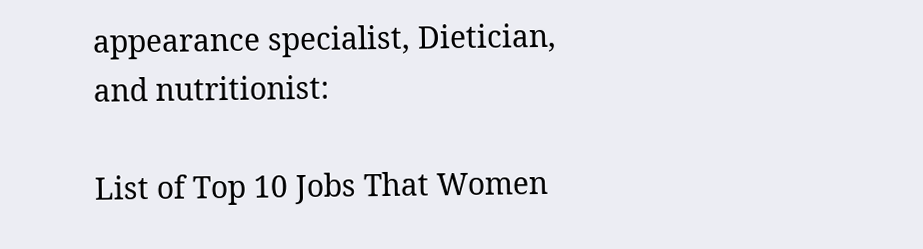appearance specialist, Dietician, and nutritionist:

List of Top 10 Jobs That Women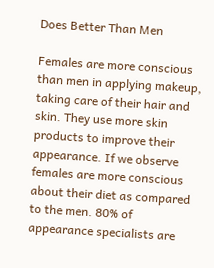Does Better Than Men

Females are more conscious than men in applying makeup, taking care of their hair and skin. They use more skin products to improve their appearance. If we observe females are more conscious about their diet as compared to the men. 80% of appearance specialists are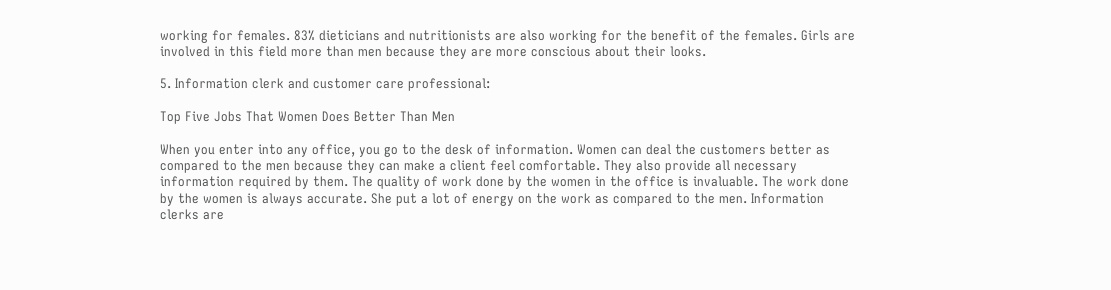working for females. 83% dieticians and nutritionists are also working for the benefit of the females. Girls are involved in this field more than men because they are more conscious about their looks.

5. Information clerk and customer care professional:

Top Five Jobs That Women Does Better Than Men

When you enter into any office, you go to the desk of information. Women can deal the customers better as compared to the men because they can make a client feel comfortable. They also provide all necessary information required by them. The quality of work done by the women in the office is invaluable. The work done by the women is always accurate. She put a lot of energy on the work as compared to the men. Information clerks are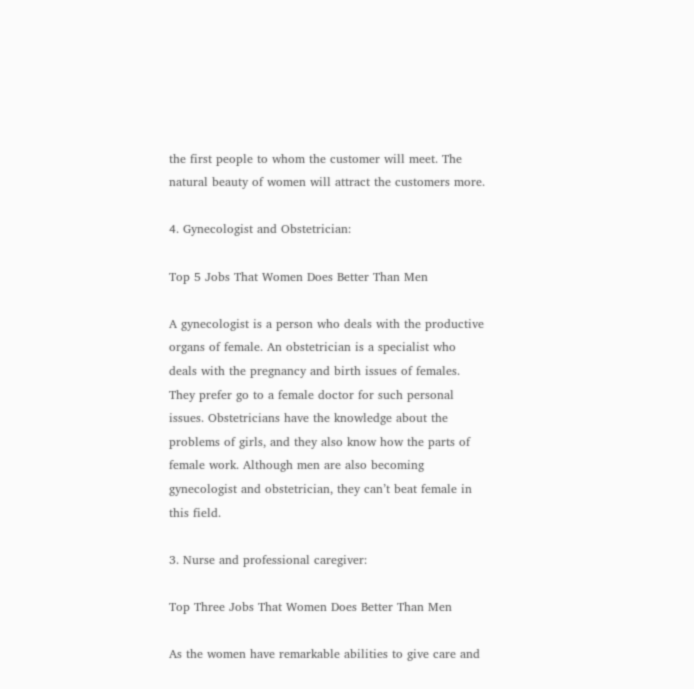the first people to whom the customer will meet. The natural beauty of women will attract the customers more.

4. Gynecologist and Obstetrician:

Top 5 Jobs That Women Does Better Than Men

A gynecologist is a person who deals with the productive organs of female. An obstetrician is a specialist who deals with the pregnancy and birth issues of females. They prefer go to a female doctor for such personal issues. Obstetricians have the knowledge about the problems of girls, and they also know how the parts of female work. Although men are also becoming gynecologist and obstetrician, they can’t beat female in this field.

3. Nurse and professional caregiver:

Top Three Jobs That Women Does Better Than Men

As the women have remarkable abilities to give care and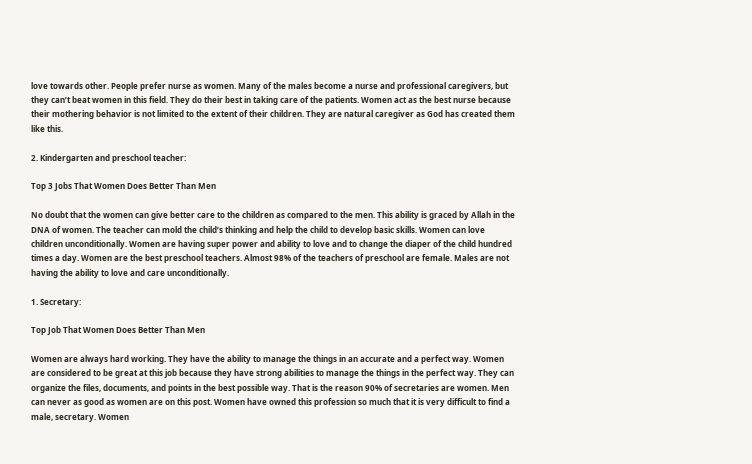love towards other. People prefer nurse as women. Many of the males become a nurse and professional caregivers, but they can’t beat women in this field. They do their best in taking care of the patients. Women act as the best nurse because their mothering behavior is not limited to the extent of their children. They are natural caregiver as God has created them like this.

2. Kindergarten and preschool teacher:

Top 3 Jobs That Women Does Better Than Men

No doubt that the women can give better care to the children as compared to the men. This ability is graced by Allah in the DNA of women. The teacher can mold the child’s thinking and help the child to develop basic skills. Women can love children unconditionally. Women are having super power and ability to love and to change the diaper of the child hundred times a day. Women are the best preschool teachers. Almost 98% of the teachers of preschool are female. Males are not having the ability to love and care unconditionally.

1. Secretary:

Top Job That Women Does Better Than Men

Women are always hard working. They have the ability to manage the things in an accurate and a perfect way. Women are considered to be great at this job because they have strong abilities to manage the things in the perfect way. They can organize the files, documents, and points in the best possible way. That is the reason 90% of secretaries are women. Men can never as good as women are on this post. Women have owned this profession so much that it is very difficult to find a male, secretary. Women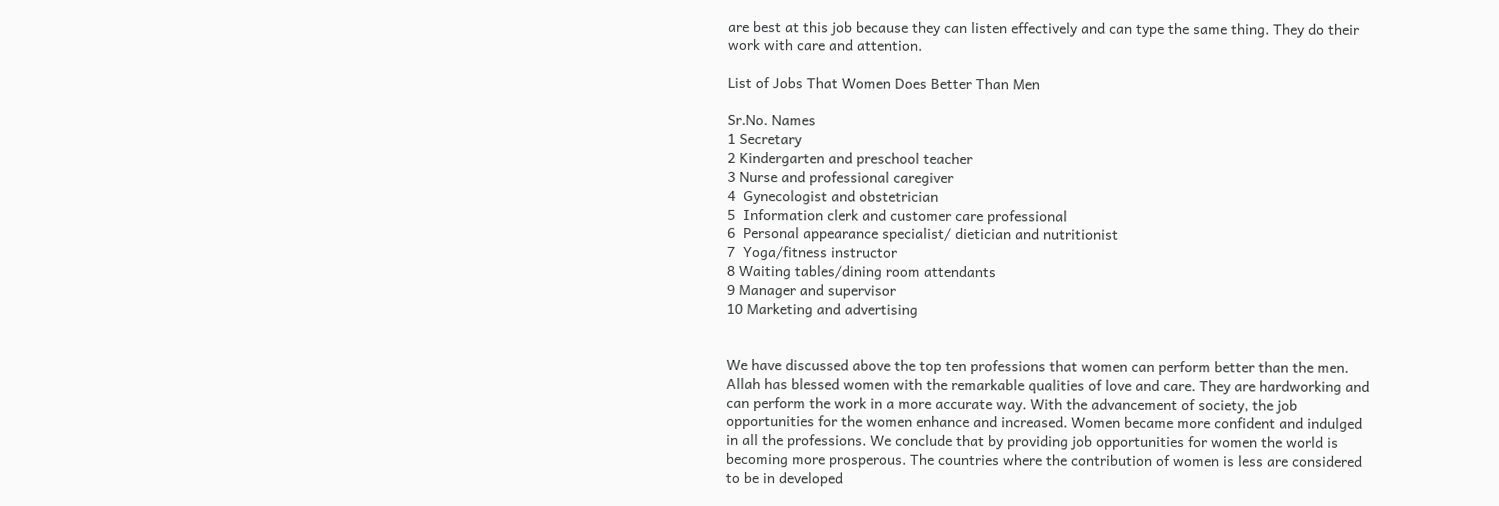are best at this job because they can listen effectively and can type the same thing. They do their work with care and attention.

List of Jobs That Women Does Better Than Men

Sr.No. Names
1 Secretary
2 Kindergarten and preschool teacher
3 Nurse and professional caregiver
4  Gynecologist and obstetrician
5  Information clerk and customer care professional
6  Personal appearance specialist/ dietician and nutritionist
7  Yoga/fitness instructor
8 Waiting tables/dining room attendants
9 Manager and supervisor
10 Marketing and advertising


We have discussed above the top ten professions that women can perform better than the men. Allah has blessed women with the remarkable qualities of love and care. They are hardworking and can perform the work in a more accurate way. With the advancement of society, the job opportunities for the women enhance and increased. Women became more confident and indulged in all the professions. We conclude that by providing job opportunities for women the world is becoming more prosperous. The countries where the contribution of women is less are considered to be in developed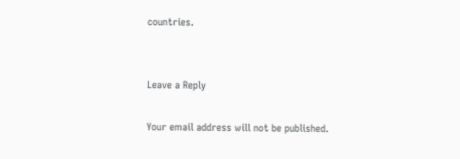countries.


Leave a Reply

Your email address will not be published.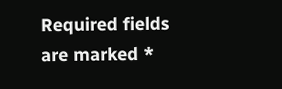Required fields are marked *